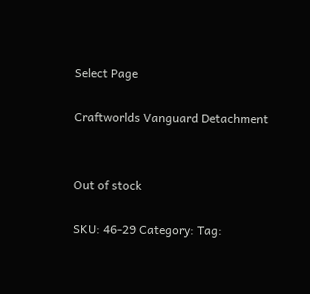Select Page

Craftworlds Vanguard Detachment


Out of stock

SKU: 46-29 Category: Tag: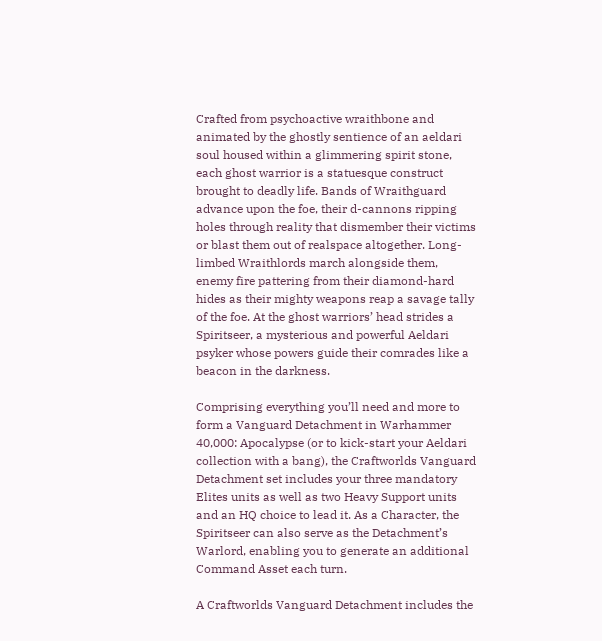Crafted from psychoactive wraithbone and animated by the ghostly sentience of an aeldari soul housed within a glimmering spirit stone, each ghost warrior is a statuesque construct brought to deadly life. Bands of Wraithguard advance upon the foe, their d-cannons ripping holes through reality that dismember their victims or blast them out of realspace altogether. Long-limbed Wraithlords march alongside them, enemy fire pattering from their diamond-hard hides as their mighty weapons reap a savage tally of the foe. At the ghost warriors’ head strides a Spiritseer, a mysterious and powerful Aeldari psyker whose powers guide their comrades like a beacon in the darkness.

Comprising everything you’ll need and more to form a Vanguard Detachment in Warhammer 40,000: Apocalypse (or to kick-start your Aeldari collection with a bang), the Craftworlds Vanguard Detachment set includes your three mandatory Elites units as well as two Heavy Support units and an HQ choice to lead it. As a Character, the Spiritseer can also serve as the Detachment’s Warlord, enabling you to generate an additional Command Asset each turn.

A Craftworlds Vanguard Detachment includes the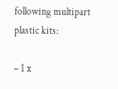following multipart plastic kits:

– 1 x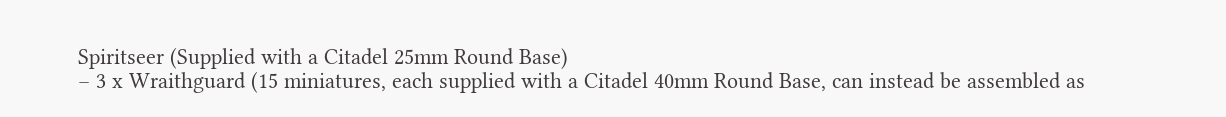Spiritseer (Supplied with a Citadel 25mm Round Base)
– 3 x Wraithguard (15 miniatures, each supplied with a Citadel 40mm Round Base, can instead be assembled as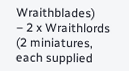Wraithblades)
– 2 x Wraithlords (2 miniatures, each supplied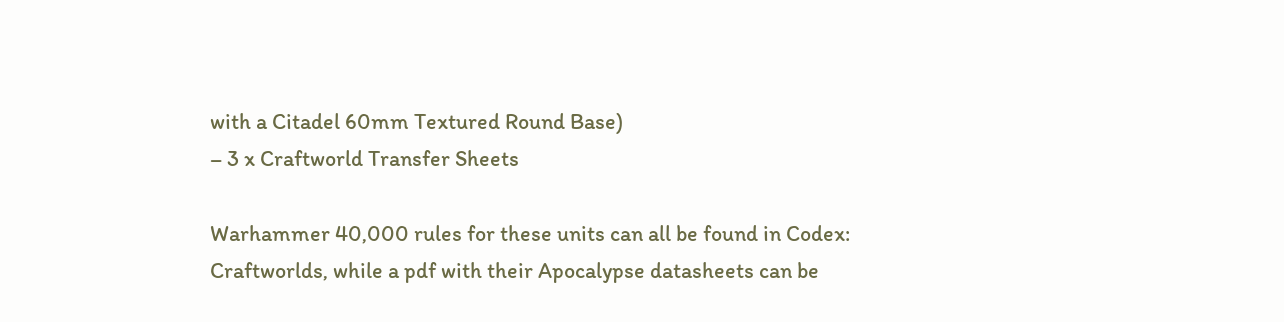with a Citadel 60mm Textured Round Base)
– 3 x Craftworld Transfer Sheets

Warhammer 40,000 rules for these units can all be found in Codex: Craftworlds, while a pdf with their Apocalypse datasheets can be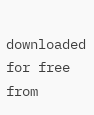downloaded for free from